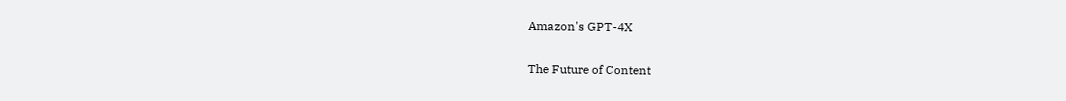Amazon's GPT-4X

The Future of Content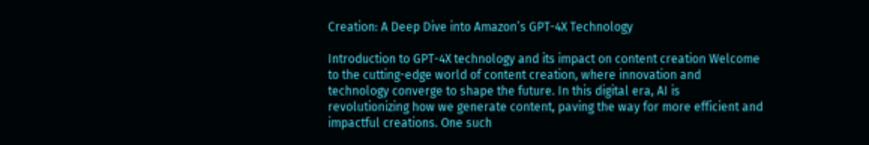Creation: A Deep Dive into Amazon’s GPT-4X Technology

Introduction to GPT-4X technology and its impact on content creation Welcome to the cutting-edge world of content creation, where innovation and technology converge to shape the future. In this digital era, AI is revolutionizing how we generate content, paving the way for more efficient and impactful creations. One such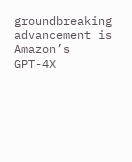groundbreaking advancement is Amazon’s GPT-4X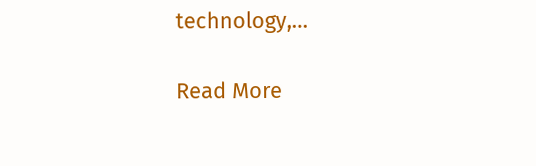technology,…

Read More